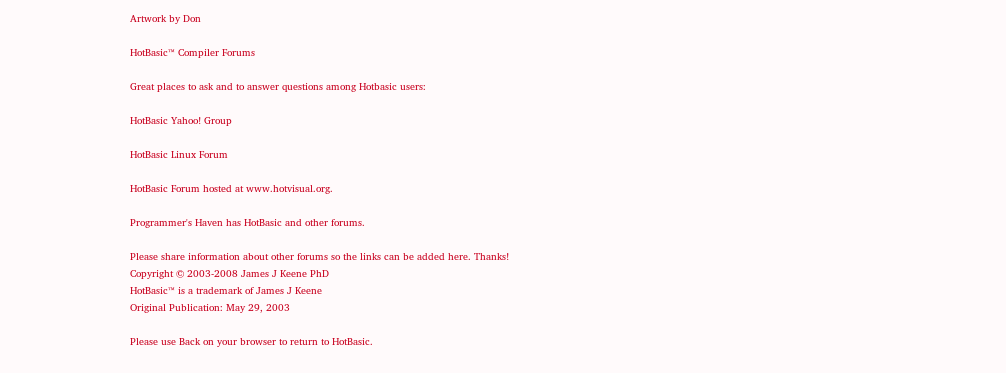Artwork by Don

HotBasic™ Compiler Forums

Great places to ask and to answer questions among Hotbasic users:

HotBasic Yahoo! Group

HotBasic Linux Forum

HotBasic Forum hosted at www.hotvisual.org.

Programmer's Haven has HotBasic and other forums.

Please share information about other forums so the links can be added here. Thanks!
Copyright © 2003-2008 James J Keene PhD
HotBasic™ is a trademark of James J Keene
Original Publication: May 29, 2003

Please use Back on your browser to return to HotBasic.